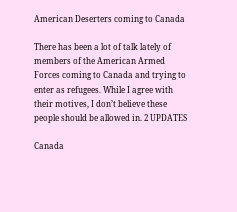American Deserters coming to Canada

There has been a lot of talk lately of members of the American Armed Forces coming to Canada and trying to enter as refugees. While I agree with their motives, I don’t believe these people should be allowed in. 2 UPDATES

Canada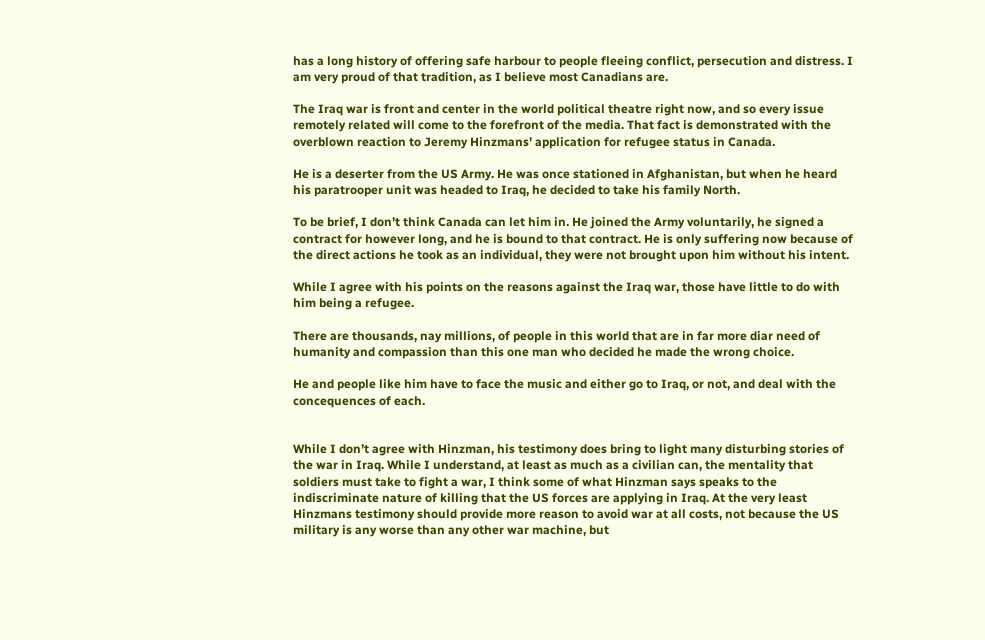has a long history of offering safe harbour to people fleeing conflict, persecution and distress. I am very proud of that tradition, as I believe most Canadians are.

The Iraq war is front and center in the world political theatre right now, and so every issue remotely related will come to the forefront of the media. That fact is demonstrated with the overblown reaction to Jeremy Hinzmans’ application for refugee status in Canada.

He is a deserter from the US Army. He was once stationed in Afghanistan, but when he heard his paratrooper unit was headed to Iraq, he decided to take his family North.

To be brief, I don’t think Canada can let him in. He joined the Army voluntarily, he signed a contract for however long, and he is bound to that contract. He is only suffering now because of the direct actions he took as an individual, they were not brought upon him without his intent.

While I agree with his points on the reasons against the Iraq war, those have little to do with him being a refugee.

There are thousands, nay millions, of people in this world that are in far more diar need of humanity and compassion than this one man who decided he made the wrong choice.

He and people like him have to face the music and either go to Iraq, or not, and deal with the concequences of each.


While I don’t agree with Hinzman, his testimony does bring to light many disturbing stories of the war in Iraq. While I understand, at least as much as a civilian can, the mentality that soldiers must take to fight a war, I think some of what Hinzman says speaks to the indiscriminate nature of killing that the US forces are applying in Iraq. At the very least Hinzmans testimony should provide more reason to avoid war at all costs, not because the US military is any worse than any other war machine, but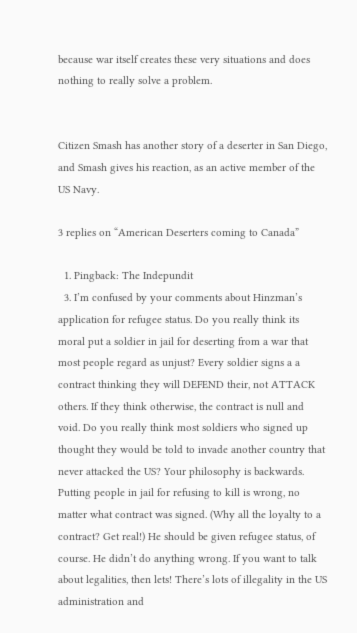because war itself creates these very situations and does nothing to really solve a problem.


Citizen Smash has another story of a deserter in San Diego, and Smash gives his reaction, as an active member of the US Navy.

3 replies on “American Deserters coming to Canada”

  1. Pingback: The Indepundit
  3. I’m confused by your comments about Hinzman’s application for refugee status. Do you really think its moral put a soldier in jail for deserting from a war that most people regard as unjust? Every soldier signs a a contract thinking they will DEFEND their, not ATTACK others. If they think otherwise, the contract is null and void. Do you really think most soldiers who signed up thought they would be told to invade another country that never attacked the US? Your philosophy is backwards. Putting people in jail for refusing to kill is wrong, no matter what contract was signed. (Why all the loyalty to a contract? Get real!) He should be given refugee status, of course. He didn’t do anything wrong. If you want to talk about legalities, then lets! There’s lots of illegality in the US administration and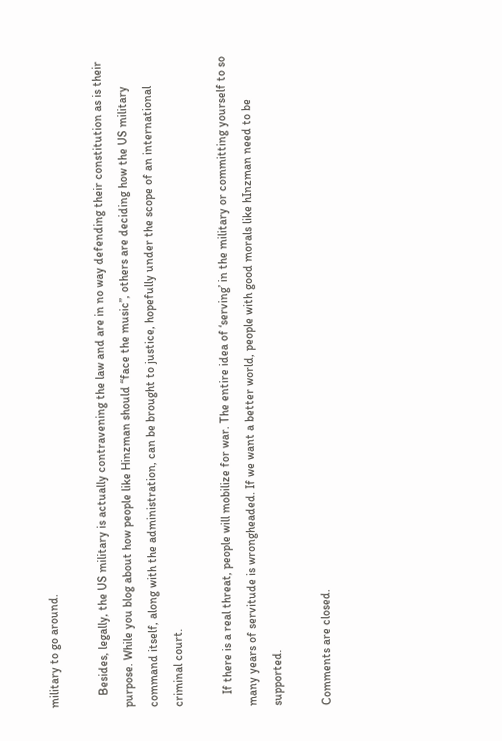military to go around.

    Besides, legally, the US military is actually contravening the law and are in no way defending their constitution as is their purpose. While you blog about how people like Hinzman should “face the music”, others are deciding how the US military command itself, along with the administration, can be brought to justice, hopefully under the scope of an international criminal court.

    If there is a real threat, people will mobilize for war. The entire idea of ‘serving’ in the military or committing yourself to so many years of servitude is wrongheaded. If we want a better world, people with good morals like hInzman need to be supported.

Comments are closed.